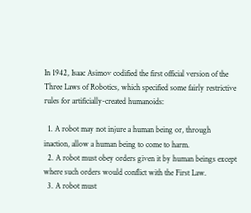In 1942, Isaac Asimov codified the first official version of the Three Laws of Robotics, which specified some fairly restrictive rules for artificially-created humanoids:

  1. A robot may not injure a human being or, through inaction, allow a human being to come to harm.
  2. A robot must obey orders given it by human beings except where such orders would conflict with the First Law.
  3. A robot must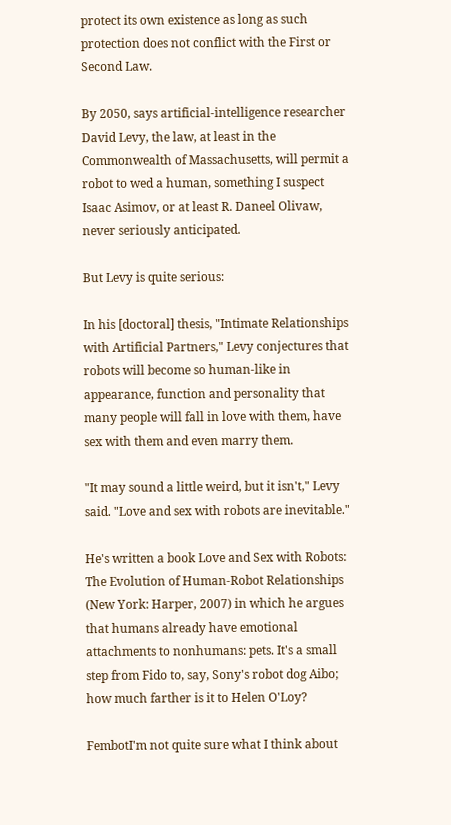protect its own existence as long as such protection does not conflict with the First or Second Law.

By 2050, says artificial-intelligence researcher David Levy, the law, at least in the Commonwealth of Massachusetts, will permit a robot to wed a human, something I suspect Isaac Asimov, or at least R. Daneel Olivaw, never seriously anticipated.

But Levy is quite serious:

In his [doctoral] thesis, "Intimate Relationships with Artificial Partners," Levy conjectures that robots will become so human-like in appearance, function and personality that many people will fall in love with them, have sex with them and even marry them.

"It may sound a little weird, but it isn't," Levy said. "Love and sex with robots are inevitable."

He's written a book Love and Sex with Robots: The Evolution of Human-Robot Relationships (New York: Harper, 2007) in which he argues that humans already have emotional attachments to nonhumans: pets. It's a small step from Fido to, say, Sony's robot dog Aibo; how much farther is it to Helen O'Loy?

FembotI'm not quite sure what I think about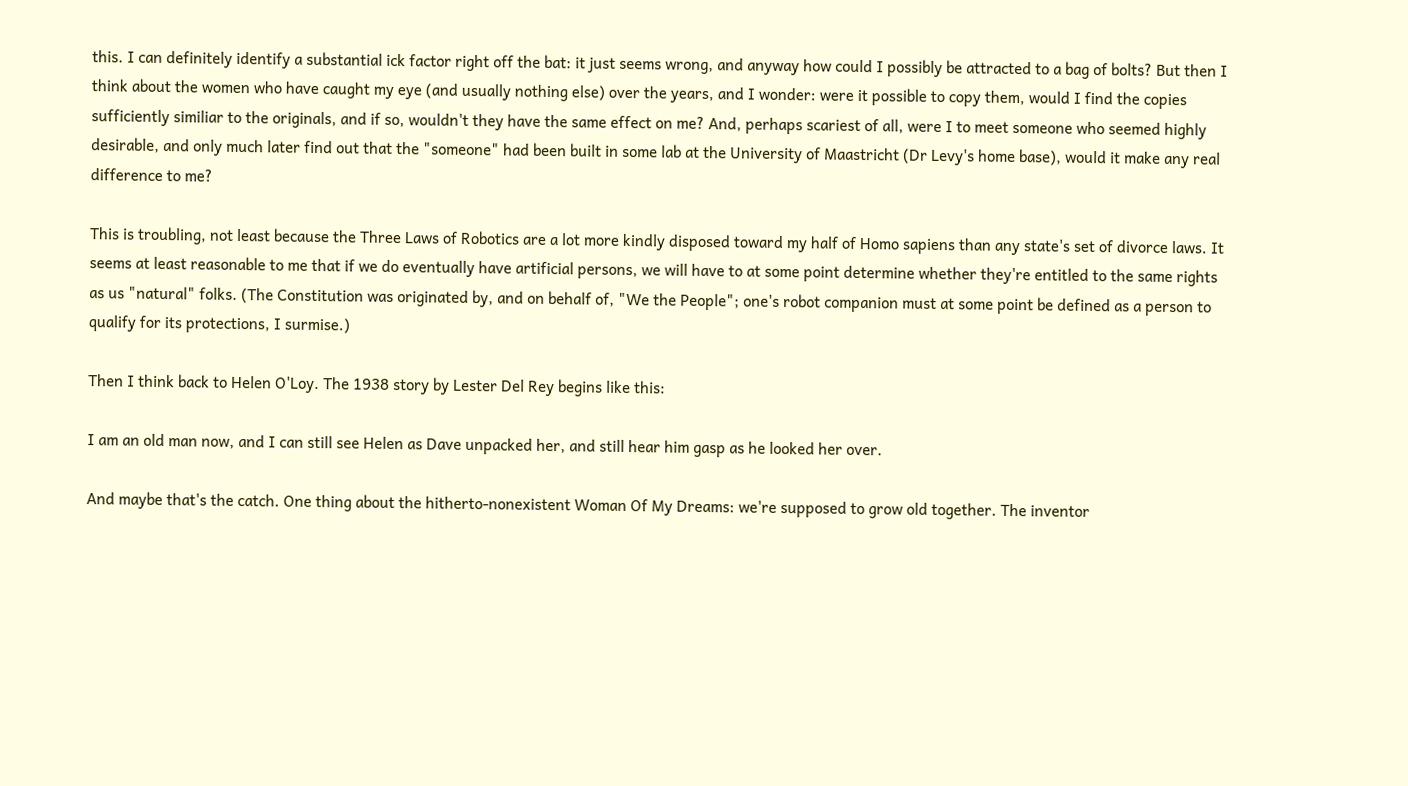this. I can definitely identify a substantial ick factor right off the bat: it just seems wrong, and anyway how could I possibly be attracted to a bag of bolts? But then I think about the women who have caught my eye (and usually nothing else) over the years, and I wonder: were it possible to copy them, would I find the copies sufficiently similiar to the originals, and if so, wouldn't they have the same effect on me? And, perhaps scariest of all, were I to meet someone who seemed highly desirable, and only much later find out that the "someone" had been built in some lab at the University of Maastricht (Dr Levy's home base), would it make any real difference to me?

This is troubling, not least because the Three Laws of Robotics are a lot more kindly disposed toward my half of Homo sapiens than any state's set of divorce laws. It seems at least reasonable to me that if we do eventually have artificial persons, we will have to at some point determine whether they're entitled to the same rights as us "natural" folks. (The Constitution was originated by, and on behalf of, "We the People"; one's robot companion must at some point be defined as a person to qualify for its protections, I surmise.)

Then I think back to Helen O'Loy. The 1938 story by Lester Del Rey begins like this:

I am an old man now, and I can still see Helen as Dave unpacked her, and still hear him gasp as he looked her over.

And maybe that's the catch. One thing about the hitherto-nonexistent Woman Of My Dreams: we're supposed to grow old together. The inventor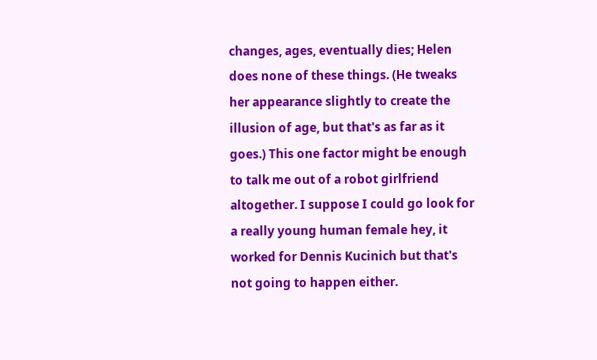changes, ages, eventually dies; Helen does none of these things. (He tweaks her appearance slightly to create the illusion of age, but that's as far as it goes.) This one factor might be enough to talk me out of a robot girlfriend altogether. I suppose I could go look for a really young human female hey, it worked for Dennis Kucinich but that's not going to happen either.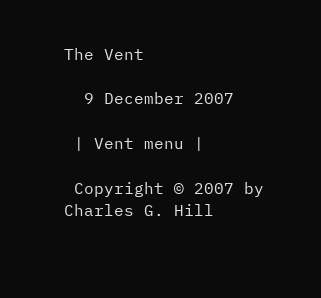The Vent

  9 December 2007

 | Vent menu |

 Copyright © 2007 by Charles G. Hill